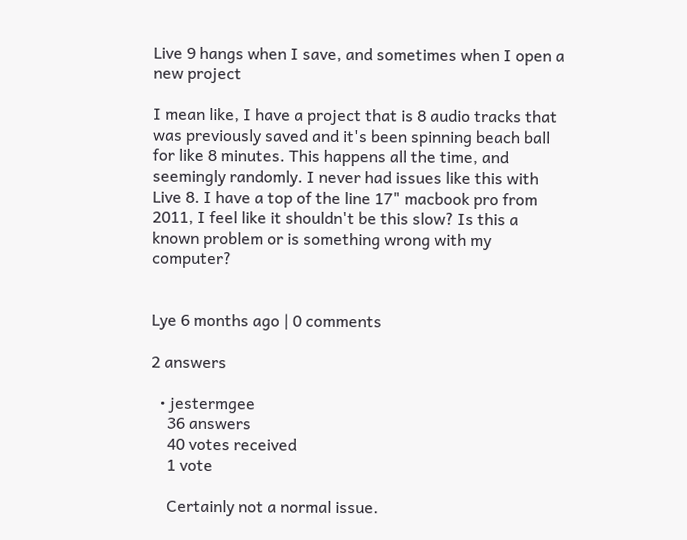Live 9 hangs when I save, and sometimes when I open a new project

I mean like, I have a project that is 8 audio tracks that was previously saved and it's been spinning beach ball for like 8 minutes. This happens all the time, and seemingly randomly. I never had issues like this with Live 8. I have a top of the line 17" macbook pro from 2011, I feel like it shouldn't be this slow? Is this a known problem or is something wrong with my computer?


Lye 6 months ago | 0 comments

2 answers

  • jestermgee
    36 answers
    40 votes received
    1 vote

    Certainly not a normal issue.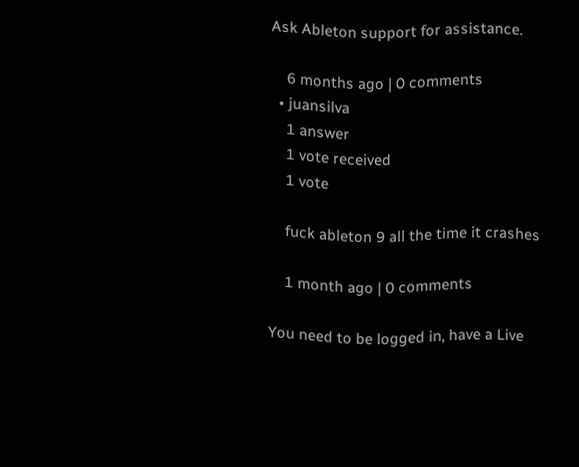Ask Ableton support for assistance.

    6 months ago | 0 comments
  • juansilva
    1 answer
    1 vote received
    1 vote

    fuck ableton 9 all the time it crashes

    1 month ago | 0 comments

You need to be logged in, have a Live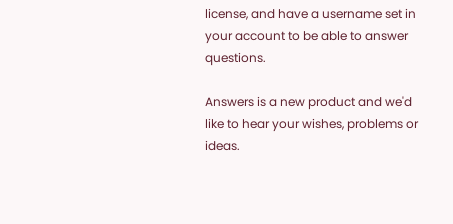license, and have a username set in your account to be able to answer questions.

Answers is a new product and we'd like to hear your wishes, problems or ideas.